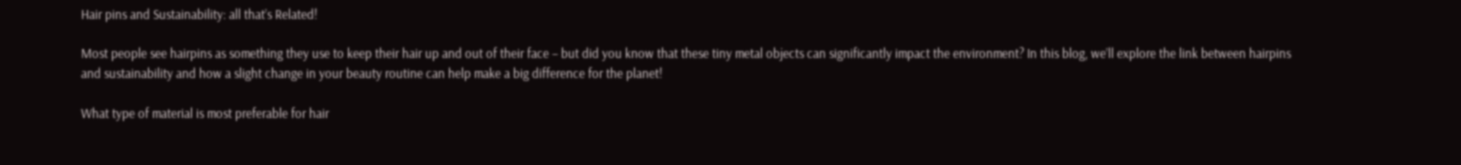Hair pins and Sustainability: all that’s Related!

Most people see hairpins as something they use to keep their hair up and out of their face – but did you know that these tiny metal objects can significantly impact the environment? In this blog, we’ll explore the link between hairpins and sustainability and how a slight change in your beauty routine can help make a big difference for the planet!

What type of material is most preferable for hair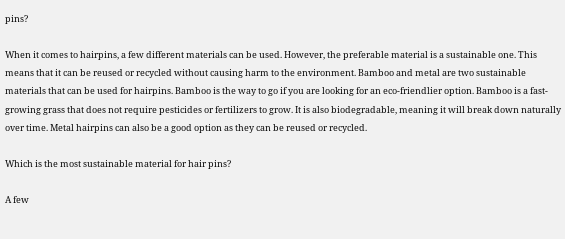pins?

When it comes to hairpins, a few different materials can be used. However, the preferable material is a sustainable one. This means that it can be reused or recycled without causing harm to the environment. Bamboo and metal are two sustainable materials that can be used for hairpins. Bamboo is the way to go if you are looking for an eco-friendlier option. Bamboo is a fast-growing grass that does not require pesticides or fertilizers to grow. It is also biodegradable, meaning it will break down naturally over time. Metal hairpins can also be a good option as they can be reused or recycled.

Which is the most sustainable material for hair pins?

A few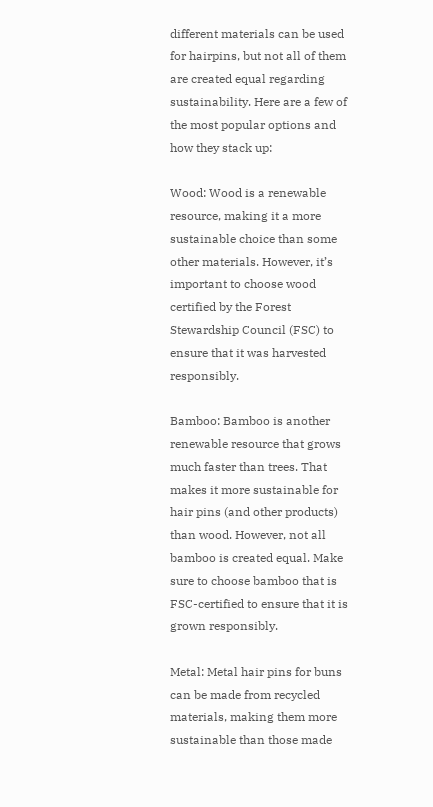different materials can be used for hairpins, but not all of them are created equal regarding sustainability. Here are a few of the most popular options and how they stack up:

Wood: Wood is a renewable resource, making it a more sustainable choice than some other materials. However, it’s important to choose wood certified by the Forest Stewardship Council (FSC) to ensure that it was harvested responsibly.

Bamboo: Bamboo is another renewable resource that grows much faster than trees. That makes it more sustainable for hair pins (and other products) than wood. However, not all bamboo is created equal. Make sure to choose bamboo that is FSC-certified to ensure that it is grown responsibly.

Metal: Metal hair pins for buns can be made from recycled materials, making them more sustainable than those made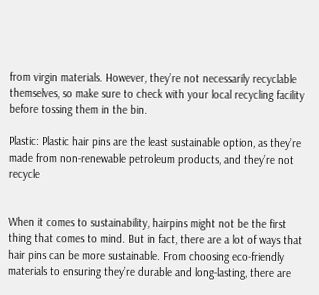from virgin materials. However, they’re not necessarily recyclable themselves, so make sure to check with your local recycling facility before tossing them in the bin.

Plastic: Plastic hair pins are the least sustainable option, as they’re made from non-renewable petroleum products, and they’re not recycle


When it comes to sustainability, hairpins might not be the first thing that comes to mind. But in fact, there are a lot of ways that hair pins can be more sustainable. From choosing eco-friendly materials to ensuring they’re durable and long-lasting, there are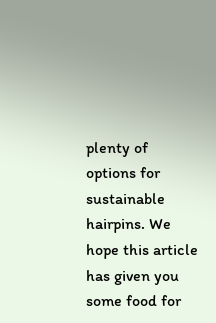plenty of options for sustainable hairpins. We hope this article has given you some food for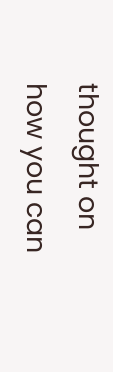thought on how you can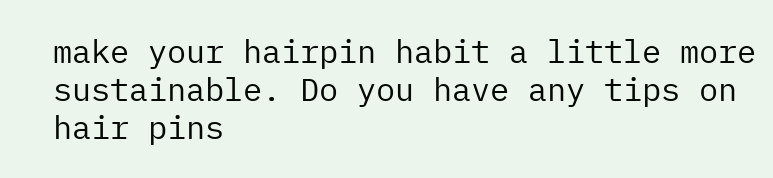make your hairpin habit a little more sustainable. Do you have any tips on hair pins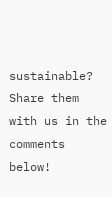sustainable? Share them with us in the comments below!